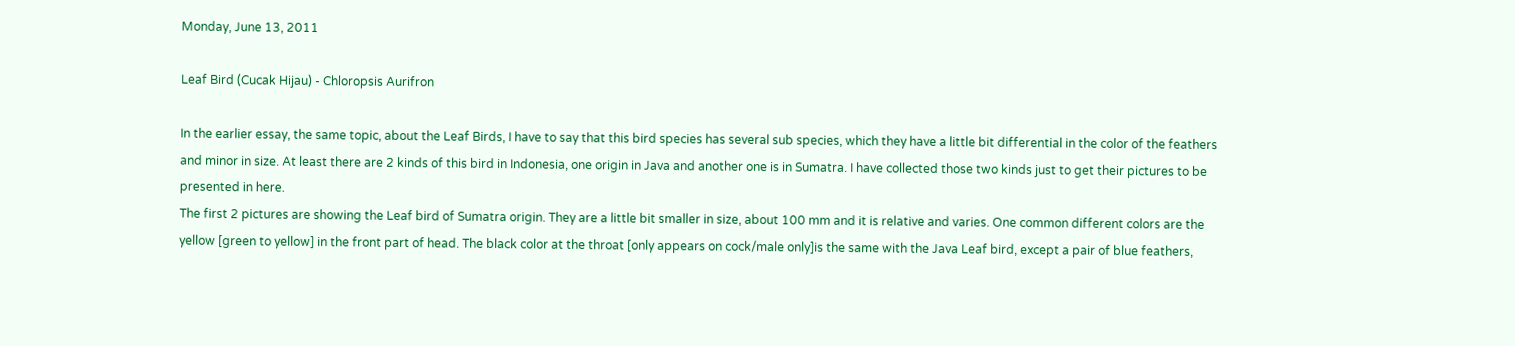Monday, June 13, 2011

Leaf Bird (Cucak Hijau) - Chloropsis Aurifron

In the earlier essay, the same topic, about the Leaf Birds, I have to say that this bird species has several sub species, which they have a little bit differential in the color of the feathers and minor in size. At least there are 2 kinds of this bird in Indonesia, one origin in Java and another one is in Sumatra. I have collected those two kinds just to get their pictures to be presented in here.
The first 2 pictures are showing the Leaf bird of Sumatra origin. They are a little bit smaller in size, about 100 mm and it is relative and varies. One common different colors are the yellow [green to yellow] in the front part of head. The black color at the throat [only appears on cock/male only]is the same with the Java Leaf bird, except a pair of blue feathers,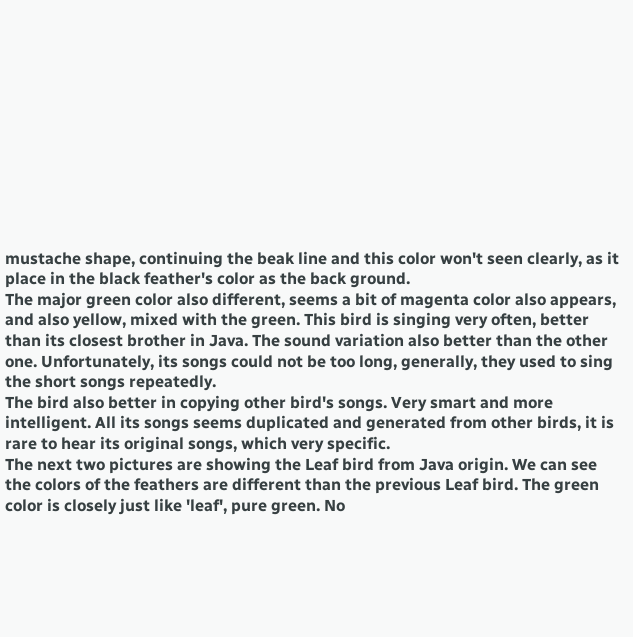mustache shape, continuing the beak line and this color won't seen clearly, as it place in the black feather's color as the back ground.
The major green color also different, seems a bit of magenta color also appears, and also yellow, mixed with the green. This bird is singing very often, better than its closest brother in Java. The sound variation also better than the other one. Unfortunately, its songs could not be too long, generally, they used to sing the short songs repeatedly.
The bird also better in copying other bird's songs. Very smart and more intelligent. All its songs seems duplicated and generated from other birds, it is rare to hear its original songs, which very specific.
The next two pictures are showing the Leaf bird from Java origin. We can see the colors of the feathers are different than the previous Leaf bird. The green color is closely just like 'leaf', pure green. No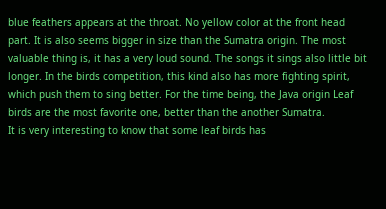blue feathers appears at the throat. No yellow color at the front head part. It is also seems bigger in size than the Sumatra origin. The most valuable thing is, it has a very loud sound. The songs it sings also little bit longer. In the birds competition, this kind also has more fighting spirit, which push them to sing better. For the time being, the Java origin Leaf birds are the most favorite one, better than the another Sumatra.
It is very interesting to know that some leaf birds has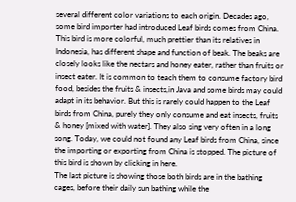several different color variations to each origin. Decades ago, some bird importer had introduced Leaf birds comes from China. This bird is more colorful, much prettier than its relatives in Indonesia, has different shape and function of beak. The beaks are closely looks like the nectars and honey eater, rather than fruits or insect eater. It is common to teach them to consume factory bird food, besides the fruits & insects,in Java and some birds may could adapt in its behavior. But this is rarely could happen to the Leaf birds from China, purely they only consume and eat insects, fruits & honey [mixed with water]. They also sing very often in a long song. Today, we could not found any Leaf birds from China, since the importing or exporting from China is stopped. The picture of this bird is shown by clicking in here.
The last picture is showing those both birds are in the bathing cages, before their daily sun bathing while the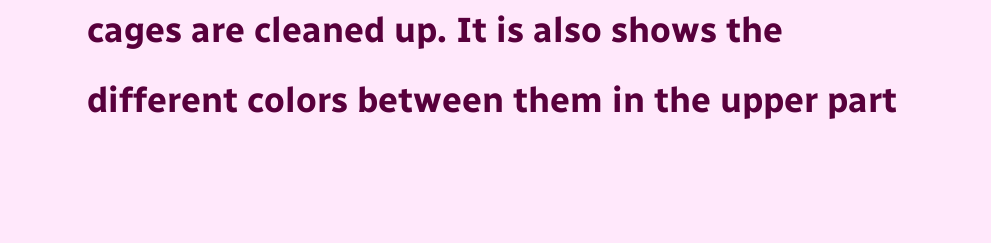cages are cleaned up. It is also shows the different colors between them in the upper part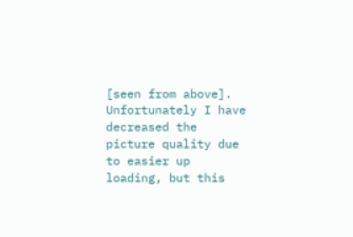[seen from above]. Unfortunately I have decreased the picture quality due to easier up loading, but this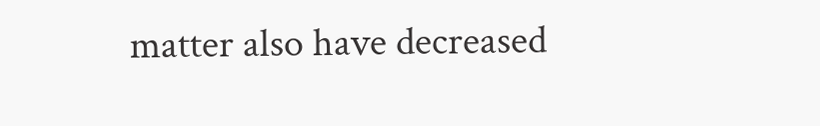matter also have decreased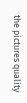the pictures quality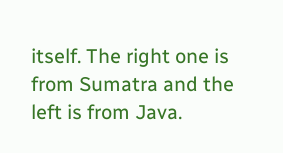itself. The right one is from Sumatra and the left is from Java.